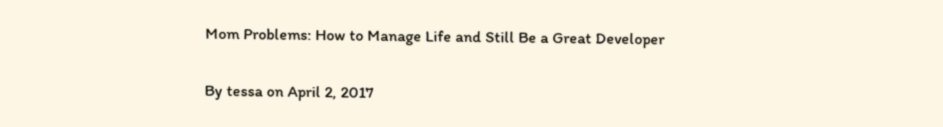Mom Problems: How to Manage Life and Still Be a Great Developer

By tessa on April 2, 2017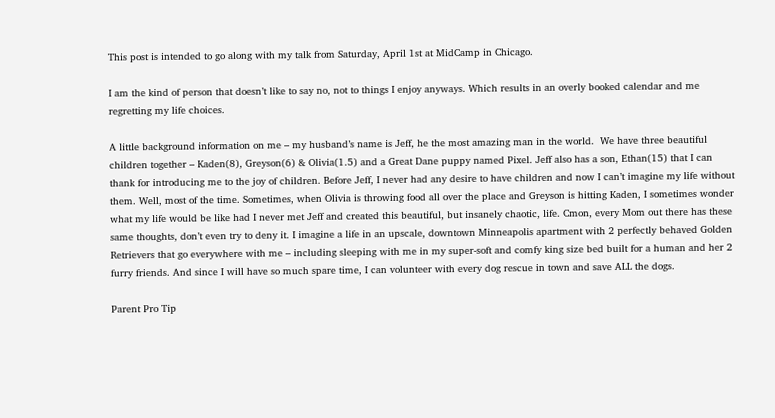This post is intended to go along with my talk from Saturday, April 1st at MidCamp in Chicago.

I am the kind of person that doesn’t like to say no, not to things I enjoy anyways. Which results in an overly booked calendar and me regretting my life choices.

A little background information on me – my husband’s name is Jeff, he the most amazing man in the world.  We have three beautiful children together – Kaden(8), Greyson(6) & Olivia(1.5) and a Great Dane puppy named Pixel. Jeff also has a son, Ethan(15) that I can thank for introducing me to the joy of children. Before Jeff, I never had any desire to have children and now I can’t imagine my life without them. Well, most of the time. Sometimes, when Olivia is throwing food all over the place and Greyson is hitting Kaden, I sometimes wonder what my life would be like had I never met Jeff and created this beautiful, but insanely chaotic, life. Cmon, every Mom out there has these same thoughts, don’t even try to deny it. I imagine a life in an upscale, downtown Minneapolis apartment with 2 perfectly behaved Golden Retrievers that go everywhere with me – including sleeping with me in my super-soft and comfy king size bed built for a human and her 2 furry friends. And since I will have so much spare time, I can volunteer with every dog rescue in town and save ALL the dogs.

Parent Pro Tip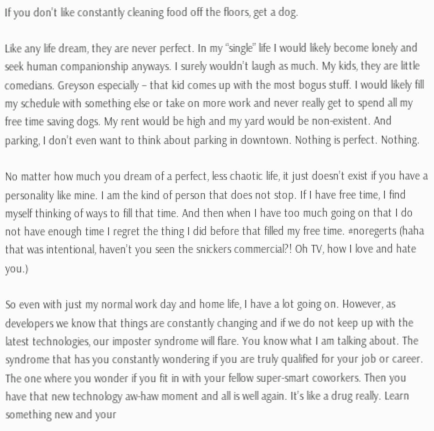If you don’t like constantly cleaning food off the floors, get a dog.

Like any life dream, they are never perfect. In my “single” life I would likely become lonely and seek human companionship anyways. I surely wouldn’t laugh as much. My kids, they are little comedians. Greyson especially – that kid comes up with the most bogus stuff. I would likely fill my schedule with something else or take on more work and never really get to spend all my free time saving dogs. My rent would be high and my yard would be non-existent. And parking, I don’t even want to think about parking in downtown. Nothing is perfect. Nothing.

No matter how much you dream of a perfect, less chaotic life, it just doesn’t exist if you have a personality like mine. I am the kind of person that does not stop. If I have free time, I find myself thinking of ways to fill that time. And then when I have too much going on that I do not have enough time I regret the thing I did before that filled my free time. #noregerts (haha that was intentional, haven’t you seen the snickers commercial?! Oh TV, how I love and hate you.)

So even with just my normal work day and home life, I have a lot going on. However, as developers we know that things are constantly changing and if we do not keep up with the latest technologies, our imposter syndrome will flare. You know what I am talking about. The syndrome that has you constantly wondering if you are truly qualified for your job or career. The one where you wonder if you fit in with your fellow super-smart coworkers. Then you have that new technology aw-haw moment and all is well again. It’s like a drug really. Learn something new and your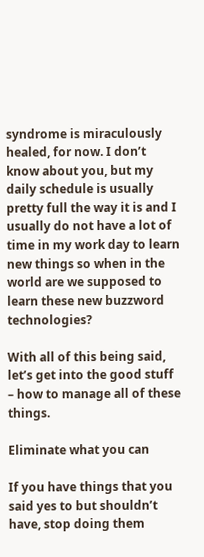syndrome is miraculously healed, for now. I don’t know about you, but my daily schedule is usually pretty full the way it is and I usually do not have a lot of time in my work day to learn new things so when in the world are we supposed to learn these new buzzword technologies?

With all of this being said, let’s get into the good stuff – how to manage all of these things.

Eliminate what you can

If you have things that you said yes to but shouldn’t have, stop doing them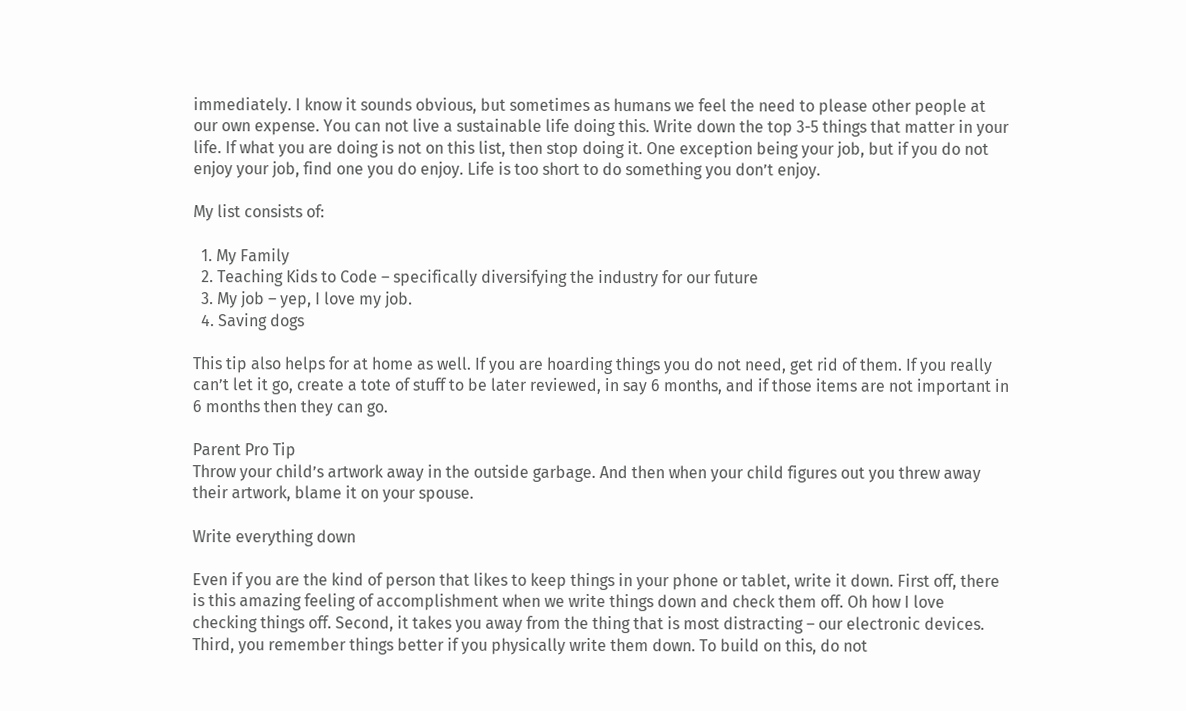immediately. I know it sounds obvious, but sometimes as humans we feel the need to please other people at our own expense. You can not live a sustainable life doing this. Write down the top 3-5 things that matter in your life. If what you are doing is not on this list, then stop doing it. One exception being your job, but if you do not enjoy your job, find one you do enjoy. Life is too short to do something you don’t enjoy.

My list consists of:

  1. My Family
  2. Teaching Kids to Code – specifically diversifying the industry for our future
  3. My job – yep, I love my job.
  4. Saving dogs

This tip also helps for at home as well. If you are hoarding things you do not need, get rid of them. If you really can’t let it go, create a tote of stuff to be later reviewed, in say 6 months, and if those items are not important in 6 months then they can go.

Parent Pro Tip
Throw your child’s artwork away in the outside garbage. And then when your child figures out you threw away their artwork, blame it on your spouse.

Write everything down

Even if you are the kind of person that likes to keep things in your phone or tablet, write it down. First off, there is this amazing feeling of accomplishment when we write things down and check them off. Oh how I love checking things off. Second, it takes you away from the thing that is most distracting – our electronic devices. Third, you remember things better if you physically write them down. To build on this, do not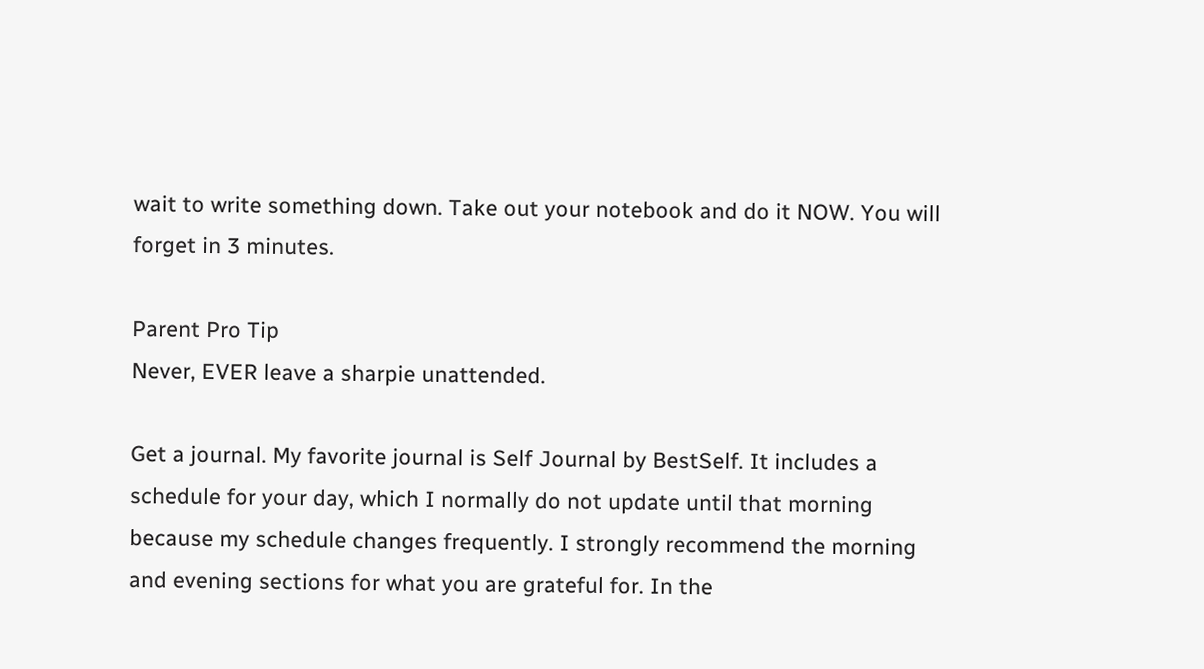wait to write something down. Take out your notebook and do it NOW. You will forget in 3 minutes.

Parent Pro Tip
Never, EVER leave a sharpie unattended.

Get a journal. My favorite journal is Self Journal by BestSelf. It includes a schedule for your day, which I normally do not update until that morning because my schedule changes frequently. I strongly recommend the morning and evening sections for what you are grateful for. In the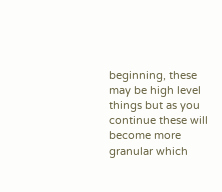beginning, these may be high level things but as you continue these will become more granular which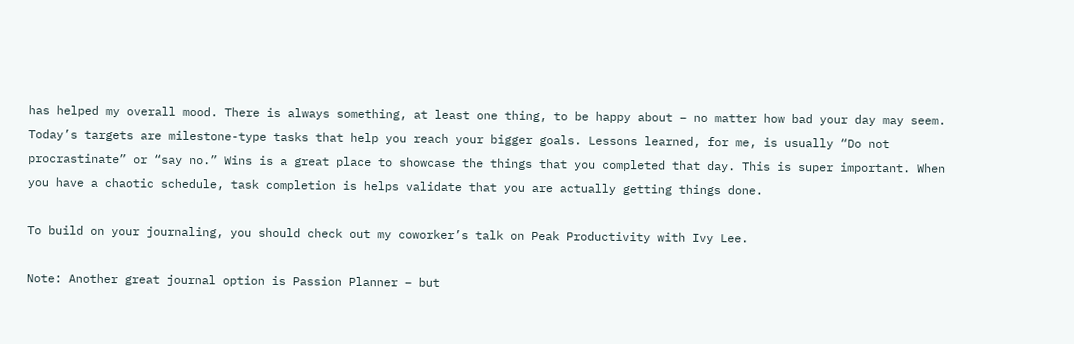has helped my overall mood. There is always something, at least one thing, to be happy about – no matter how bad your day may seem. Today’s targets are milestone-type tasks that help you reach your bigger goals. Lessons learned, for me, is usually “Do not procrastinate” or “say no.” Wins is a great place to showcase the things that you completed that day. This is super important. When you have a chaotic schedule, task completion is helps validate that you are actually getting things done.

To build on your journaling, you should check out my coworker’s talk on Peak Productivity with Ivy Lee.

Note: Another great journal option is Passion Planner – but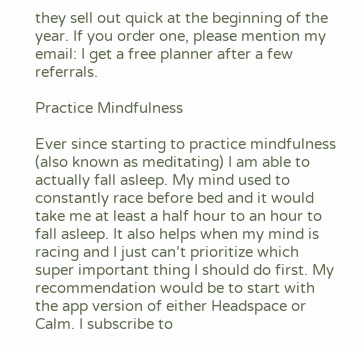they sell out quick at the beginning of the year. If you order one, please mention my email: I get a free planner after a few referrals.

Practice Mindfulness

Ever since starting to practice mindfulness (also known as meditating) I am able to actually fall asleep. My mind used to constantly race before bed and it would take me at least a half hour to an hour to fall asleep. It also helps when my mind is racing and I just can’t prioritize which super important thing I should do first. My recommendation would be to start with the app version of either Headspace or Calm. I subscribe to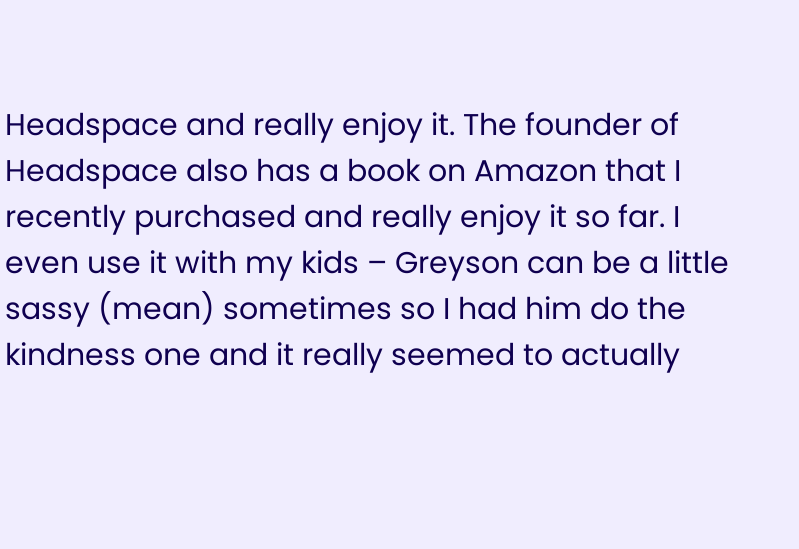Headspace and really enjoy it. The founder of Headspace also has a book on Amazon that I recently purchased and really enjoy it so far. I even use it with my kids – Greyson can be a little sassy (mean) sometimes so I had him do the kindness one and it really seemed to actually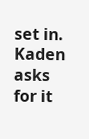set in. Kaden asks for it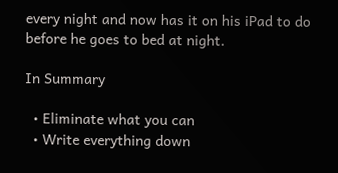every night and now has it on his iPad to do before he goes to bed at night.

In Summary

  • Eliminate what you can
  • Write everything down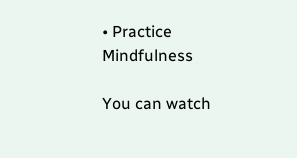• Practice Mindfulness

You can watch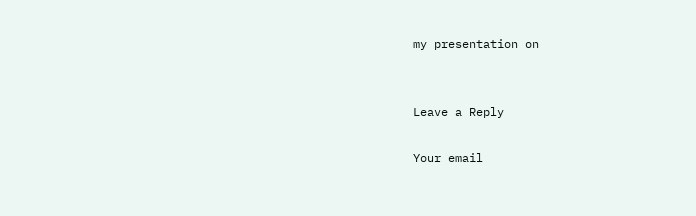my presentation on


Leave a Reply

Your email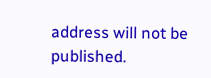address will not be published.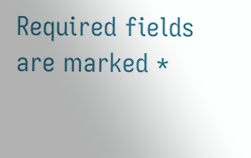Required fields are marked *